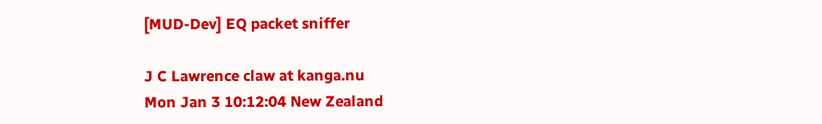[MUD-Dev] EQ packet sniffer

J C Lawrence claw at kanga.nu
Mon Jan 3 10:12:04 New Zealand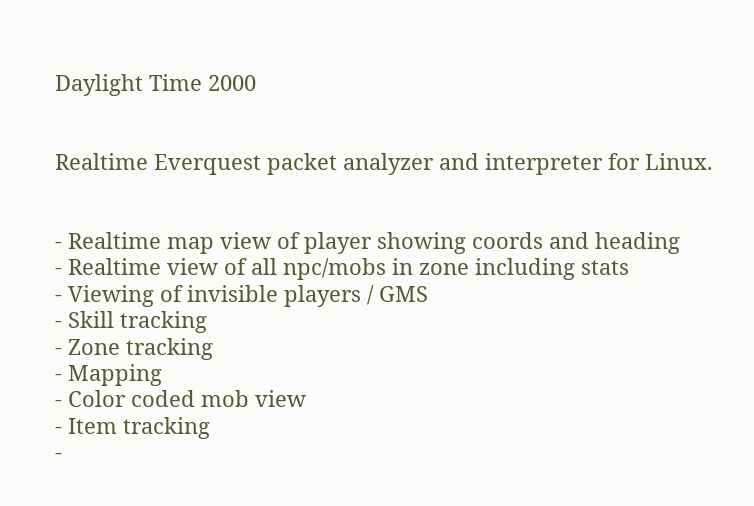Daylight Time 2000


Realtime Everquest packet analyzer and interpreter for Linux.


- Realtime map view of player showing coords and heading
- Realtime view of all npc/mobs in zone including stats
- Viewing of invisible players / GMS
- Skill tracking
- Zone tracking
- Mapping
- Color coded mob view
- Item tracking
-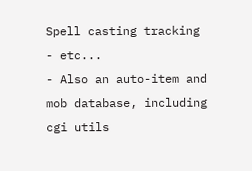Spell casting tracking
- etc...
- Also an auto-item and mob database, including cgi utils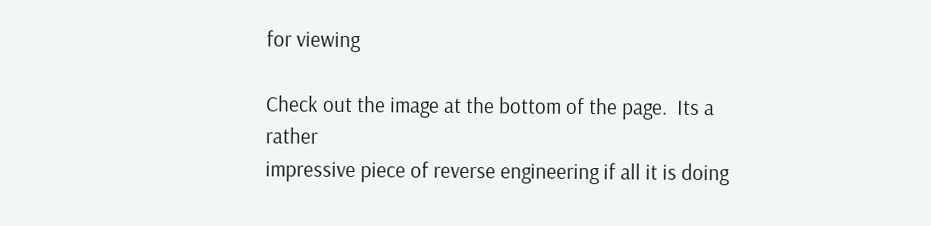for viewing

Check out the image at the bottom of the page.  Its a rather
impressive piece of reverse engineering if all it is doing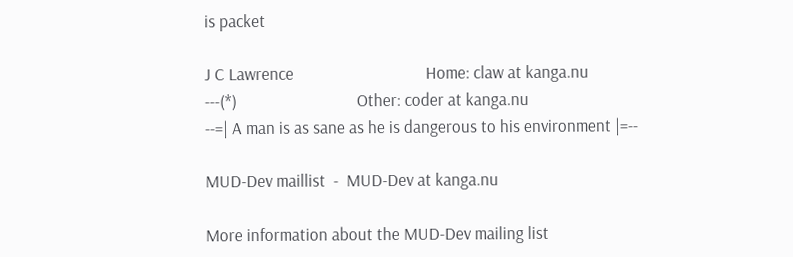is packet

J C Lawrence                                 Home: claw at kanga.nu
---(*)                              Other: coder at kanga.nu
--=| A man is as sane as he is dangerous to his environment |=--

MUD-Dev maillist  -  MUD-Dev at kanga.nu

More information about the MUD-Dev mailing list